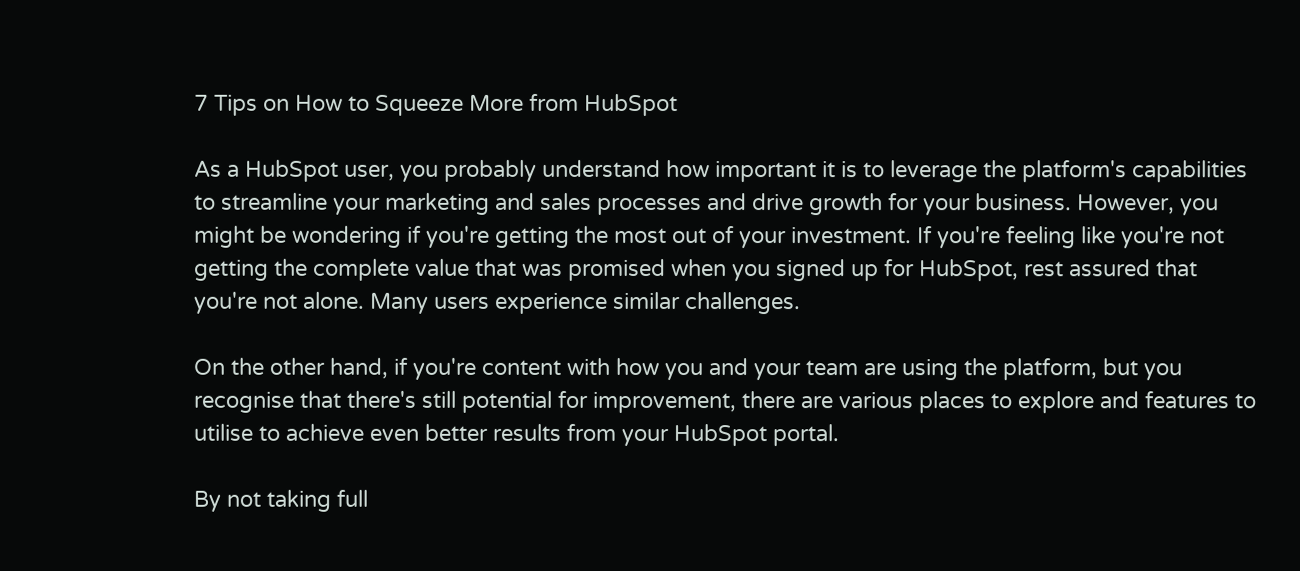7 Tips on How to Squeeze More from HubSpot

As a HubSpot user, you probably understand how important it is to leverage the platform's capabilities to streamline your marketing and sales processes and drive growth for your business. However, you might be wondering if you're getting the most out of your investment. If you're feeling like you're not getting the complete value that was promised when you signed up for HubSpot, rest assured that you're not alone. Many users experience similar challenges.

On the other hand, if you're content with how you and your team are using the platform, but you recognise that there's still potential for improvement, there are various places to explore and features to utilise to achieve even better results from your HubSpot portal.

By not taking full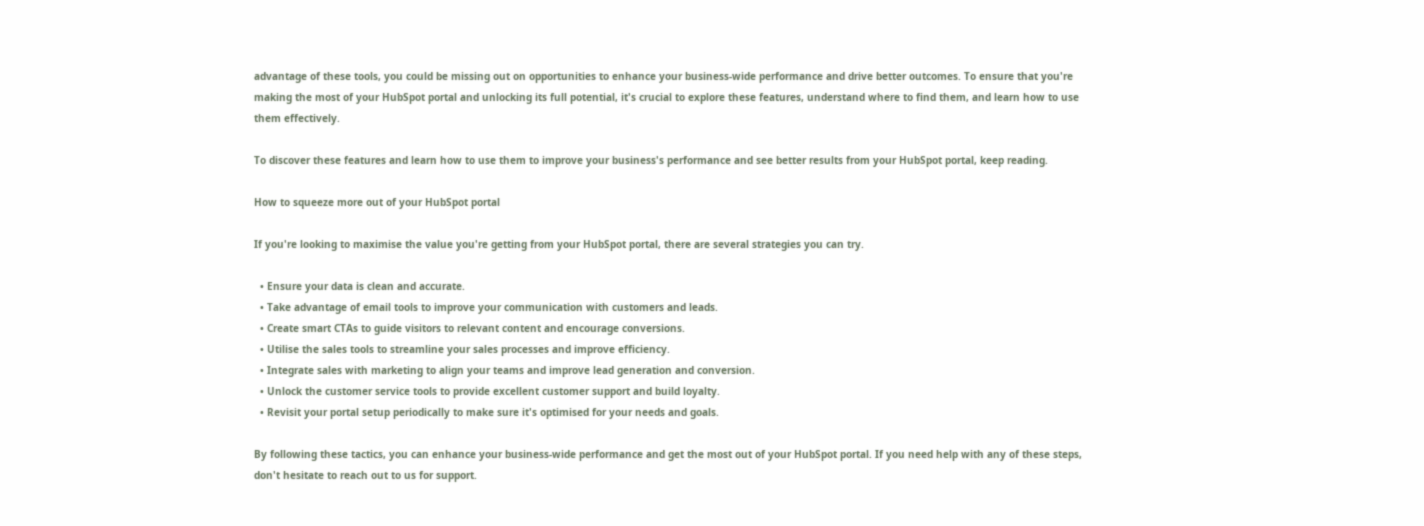advantage of these tools, you could be missing out on opportunities to enhance your business-wide performance and drive better outcomes. To ensure that you're making the most of your HubSpot portal and unlocking its full potential, it's crucial to explore these features, understand where to find them, and learn how to use them effectively.

To discover these features and learn how to use them to improve your business's performance and see better results from your HubSpot portal, keep reading.

How to squeeze more out of your HubSpot portal

If you're looking to maximise the value you're getting from your HubSpot portal, there are several strategies you can try.

  • Ensure your data is clean and accurate.
  • Take advantage of email tools to improve your communication with customers and leads.
  • Create smart CTAs to guide visitors to relevant content and encourage conversions.
  • Utilise the sales tools to streamline your sales processes and improve efficiency.
  • Integrate sales with marketing to align your teams and improve lead generation and conversion.
  • Unlock the customer service tools to provide excellent customer support and build loyalty.
  • Revisit your portal setup periodically to make sure it's optimised for your needs and goals.

By following these tactics, you can enhance your business-wide performance and get the most out of your HubSpot portal. If you need help with any of these steps, don't hesitate to reach out to us for support.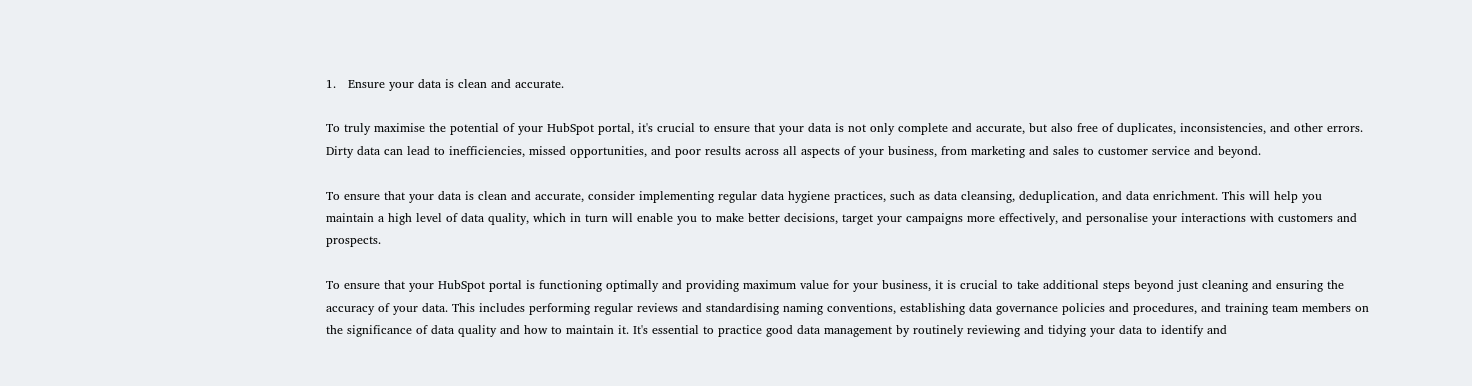1.   Ensure your data is clean and accurate.

To truly maximise the potential of your HubSpot portal, it's crucial to ensure that your data is not only complete and accurate, but also free of duplicates, inconsistencies, and other errors. Dirty data can lead to inefficiencies, missed opportunities, and poor results across all aspects of your business, from marketing and sales to customer service and beyond.

To ensure that your data is clean and accurate, consider implementing regular data hygiene practices, such as data cleansing, deduplication, and data enrichment. This will help you maintain a high level of data quality, which in turn will enable you to make better decisions, target your campaigns more effectively, and personalise your interactions with customers and prospects.

To ensure that your HubSpot portal is functioning optimally and providing maximum value for your business, it is crucial to take additional steps beyond just cleaning and ensuring the accuracy of your data. This includes performing regular reviews and standardising naming conventions, establishing data governance policies and procedures, and training team members on the significance of data quality and how to maintain it. It's essential to practice good data management by routinely reviewing and tidying your data to identify and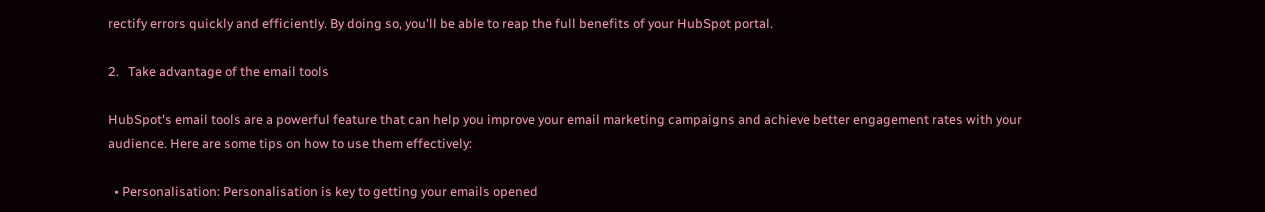rectify errors quickly and efficiently. By doing so, you'll be able to reap the full benefits of your HubSpot portal.

2.   Take advantage of the email tools

HubSpot's email tools are a powerful feature that can help you improve your email marketing campaigns and achieve better engagement rates with your audience. Here are some tips on how to use them effectively:

  • Personalisation: Personalisation is key to getting your emails opened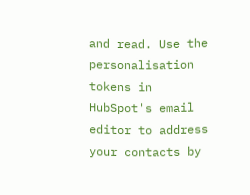and read. Use the personalisation tokens in HubSpot's email editor to address your contacts by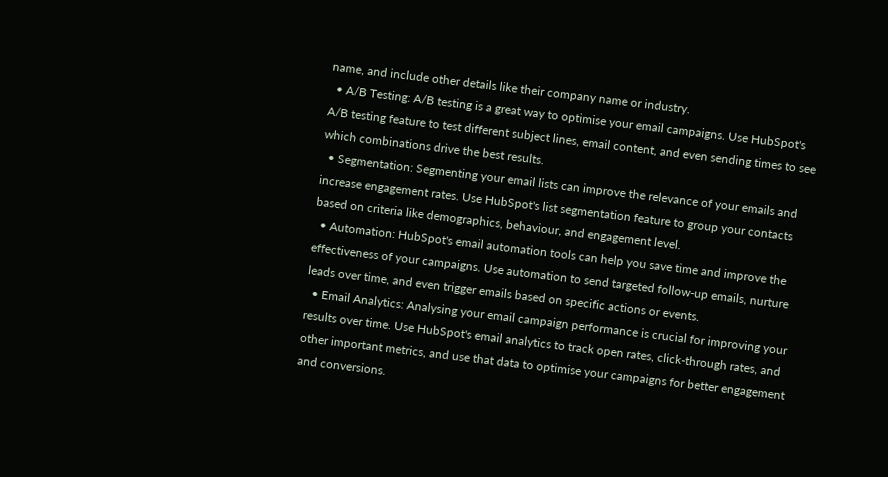name, and include other details like their company name or industry.
  • A/B Testing: A/B testing is a great way to optimise your email campaigns. Use HubSpot's A/B testing feature to test different subject lines, email content, and even sending times to see which combinations drive the best results.
  • Segmentation: Segmenting your email lists can improve the relevance of your emails and increase engagement rates. Use HubSpot's list segmentation feature to group your contacts based on criteria like demographics, behaviour, and engagement level.
  • Automation: HubSpot's email automation tools can help you save time and improve the effectiveness of your campaigns. Use automation to send targeted follow-up emails, nurture leads over time, and even trigger emails based on specific actions or events.
  • Email Analytics: Analysing your email campaign performance is crucial for improving your results over time. Use HubSpot's email analytics to track open rates, click-through rates, and other important metrics, and use that data to optimise your campaigns for better engagement and conversions.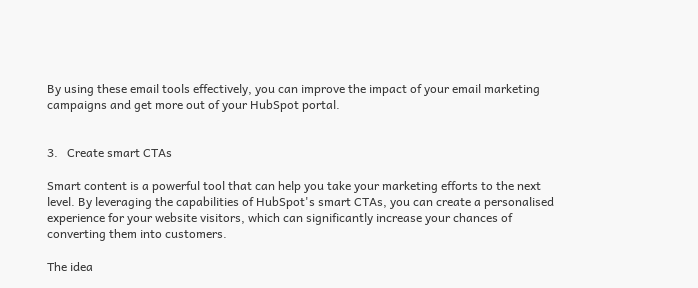By using these email tools effectively, you can improve the impact of your email marketing campaigns and get more out of your HubSpot portal.


3.   Create smart CTAs

Smart content is a powerful tool that can help you take your marketing efforts to the next level. By leveraging the capabilities of HubSpot's smart CTAs, you can create a personalised experience for your website visitors, which can significantly increase your chances of converting them into customers.

The idea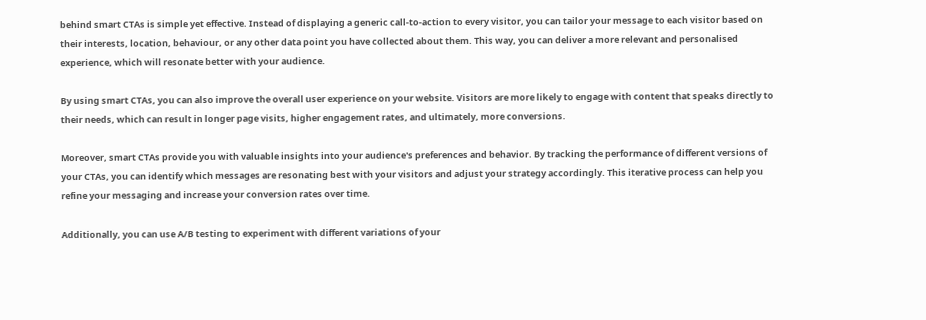behind smart CTAs is simple yet effective. Instead of displaying a generic call-to-action to every visitor, you can tailor your message to each visitor based on their interests, location, behaviour, or any other data point you have collected about them. This way, you can deliver a more relevant and personalised experience, which will resonate better with your audience.

By using smart CTAs, you can also improve the overall user experience on your website. Visitors are more likely to engage with content that speaks directly to their needs, which can result in longer page visits, higher engagement rates, and ultimately, more conversions.

Moreover, smart CTAs provide you with valuable insights into your audience's preferences and behavior. By tracking the performance of different versions of your CTAs, you can identify which messages are resonating best with your visitors and adjust your strategy accordingly. This iterative process can help you refine your messaging and increase your conversion rates over time.

Additionally, you can use A/B testing to experiment with different variations of your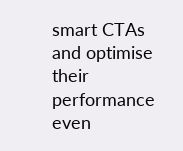smart CTAs and optimise their performance even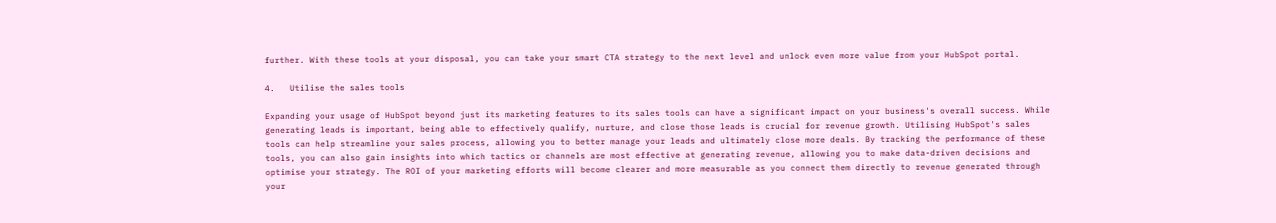further. With these tools at your disposal, you can take your smart CTA strategy to the next level and unlock even more value from your HubSpot portal.

4.   Utilise the sales tools

Expanding your usage of HubSpot beyond just its marketing features to its sales tools can have a significant impact on your business's overall success. While generating leads is important, being able to effectively qualify, nurture, and close those leads is crucial for revenue growth. Utilising HubSpot's sales tools can help streamline your sales process, allowing you to better manage your leads and ultimately close more deals. By tracking the performance of these tools, you can also gain insights into which tactics or channels are most effective at generating revenue, allowing you to make data-driven decisions and optimise your strategy. The ROI of your marketing efforts will become clearer and more measurable as you connect them directly to revenue generated through your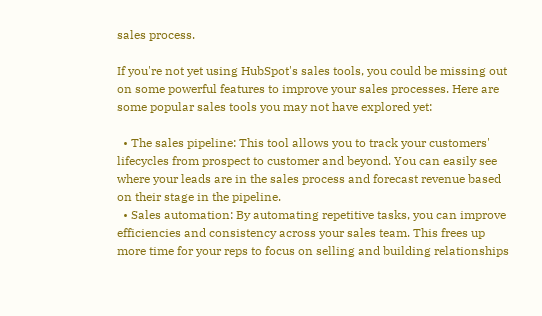sales process.

If you're not yet using HubSpot's sales tools, you could be missing out on some powerful features to improve your sales processes. Here are some popular sales tools you may not have explored yet:

  • The sales pipeline: This tool allows you to track your customers' lifecycles from prospect to customer and beyond. You can easily see where your leads are in the sales process and forecast revenue based on their stage in the pipeline.
  • Sales automation: By automating repetitive tasks, you can improve efficiencies and consistency across your sales team. This frees up more time for your reps to focus on selling and building relationships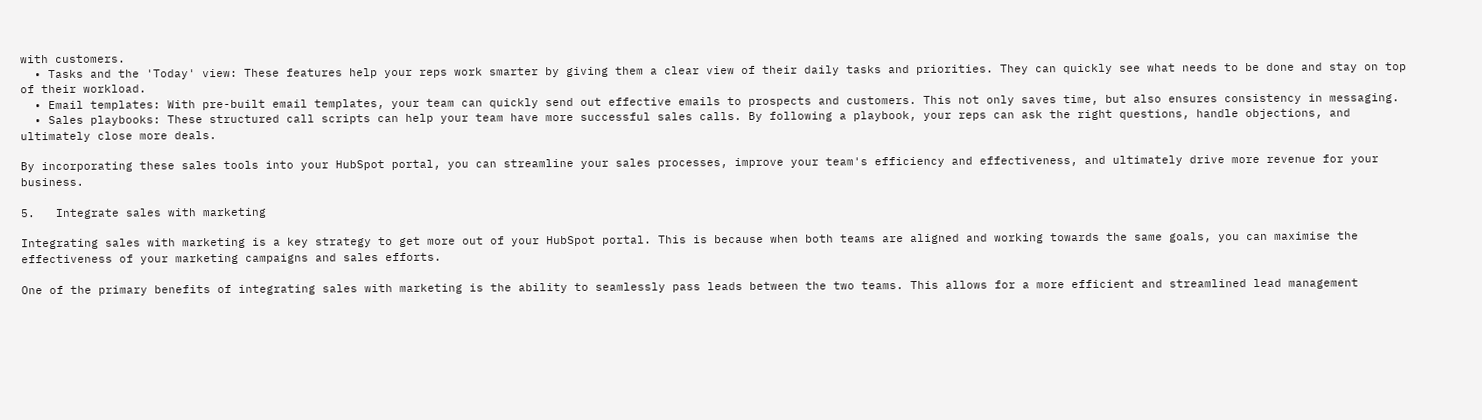with customers.
  • Tasks and the 'Today' view: These features help your reps work smarter by giving them a clear view of their daily tasks and priorities. They can quickly see what needs to be done and stay on top of their workload.
  • Email templates: With pre-built email templates, your team can quickly send out effective emails to prospects and customers. This not only saves time, but also ensures consistency in messaging.
  • Sales playbooks: These structured call scripts can help your team have more successful sales calls. By following a playbook, your reps can ask the right questions, handle objections, and ultimately close more deals.

By incorporating these sales tools into your HubSpot portal, you can streamline your sales processes, improve your team's efficiency and effectiveness, and ultimately drive more revenue for your business.

5.   Integrate sales with marketing

Integrating sales with marketing is a key strategy to get more out of your HubSpot portal. This is because when both teams are aligned and working towards the same goals, you can maximise the effectiveness of your marketing campaigns and sales efforts.

One of the primary benefits of integrating sales with marketing is the ability to seamlessly pass leads between the two teams. This allows for a more efficient and streamlined lead management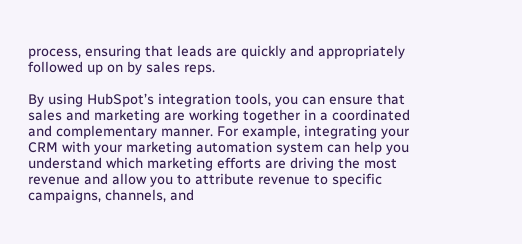process, ensuring that leads are quickly and appropriately followed up on by sales reps.

By using HubSpot’s integration tools, you can ensure that sales and marketing are working together in a coordinated and complementary manner. For example, integrating your CRM with your marketing automation system can help you understand which marketing efforts are driving the most revenue and allow you to attribute revenue to specific campaigns, channels, and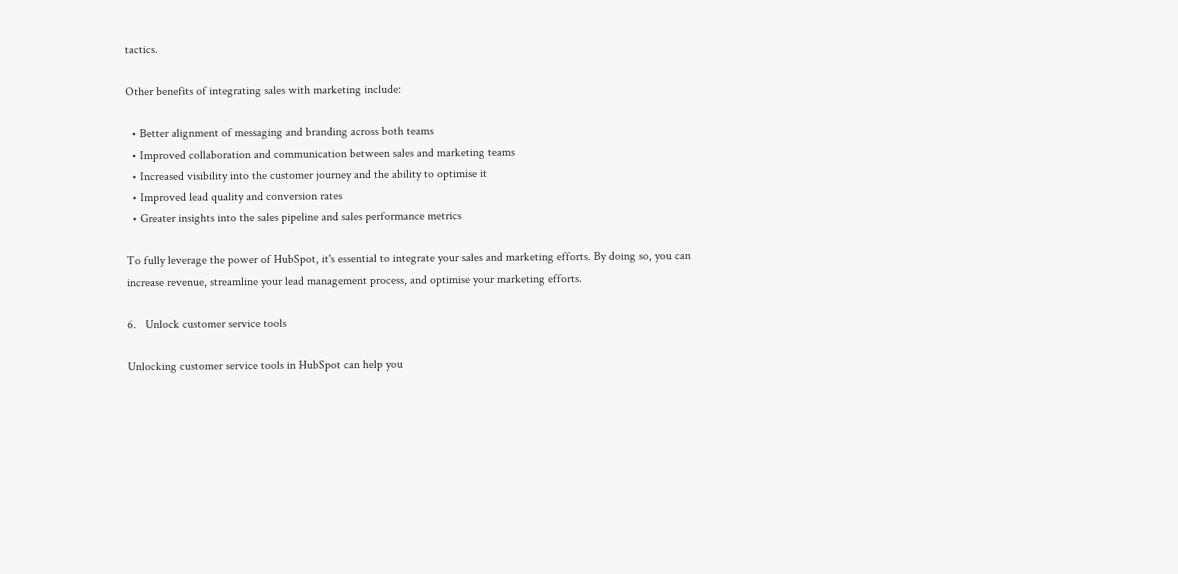tactics.

Other benefits of integrating sales with marketing include:

  • Better alignment of messaging and branding across both teams
  • Improved collaboration and communication between sales and marketing teams
  • Increased visibility into the customer journey and the ability to optimise it
  • Improved lead quality and conversion rates
  • Greater insights into the sales pipeline and sales performance metrics

To fully leverage the power of HubSpot, it's essential to integrate your sales and marketing efforts. By doing so, you can increase revenue, streamline your lead management process, and optimise your marketing efforts.

6.   Unlock customer service tools

Unlocking customer service tools in HubSpot can help you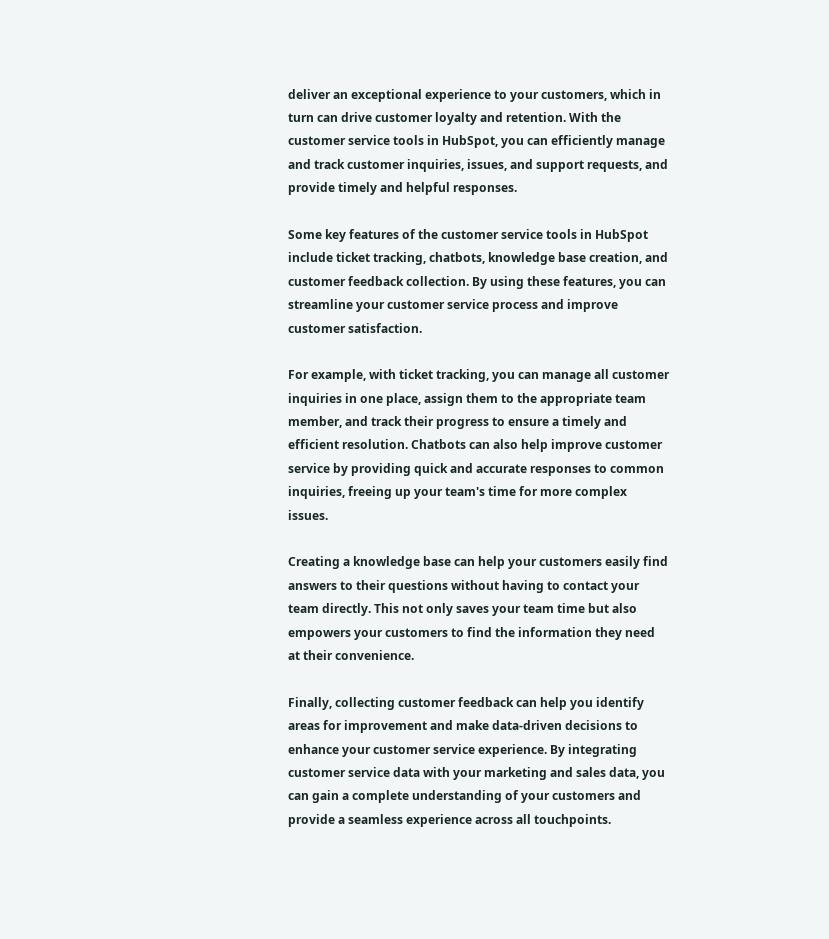deliver an exceptional experience to your customers, which in turn can drive customer loyalty and retention. With the customer service tools in HubSpot, you can efficiently manage and track customer inquiries, issues, and support requests, and provide timely and helpful responses.

Some key features of the customer service tools in HubSpot include ticket tracking, chatbots, knowledge base creation, and customer feedback collection. By using these features, you can streamline your customer service process and improve customer satisfaction.

For example, with ticket tracking, you can manage all customer inquiries in one place, assign them to the appropriate team member, and track their progress to ensure a timely and efficient resolution. Chatbots can also help improve customer service by providing quick and accurate responses to common inquiries, freeing up your team's time for more complex issues.

Creating a knowledge base can help your customers easily find answers to their questions without having to contact your team directly. This not only saves your team time but also empowers your customers to find the information they need at their convenience.

Finally, collecting customer feedback can help you identify areas for improvement and make data-driven decisions to enhance your customer service experience. By integrating customer service data with your marketing and sales data, you can gain a complete understanding of your customers and provide a seamless experience across all touchpoints.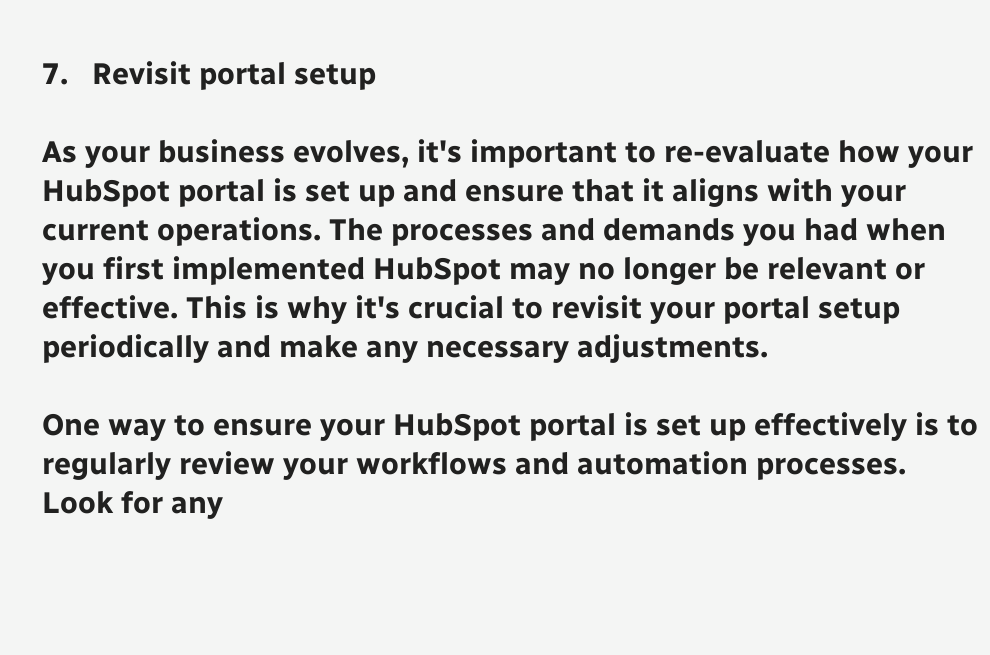7.   Revisit portal setup

As your business evolves, it's important to re-evaluate how your HubSpot portal is set up and ensure that it aligns with your current operations. The processes and demands you had when you first implemented HubSpot may no longer be relevant or effective. This is why it's crucial to revisit your portal setup periodically and make any necessary adjustments.

One way to ensure your HubSpot portal is set up effectively is to regularly review your workflows and automation processes. Look for any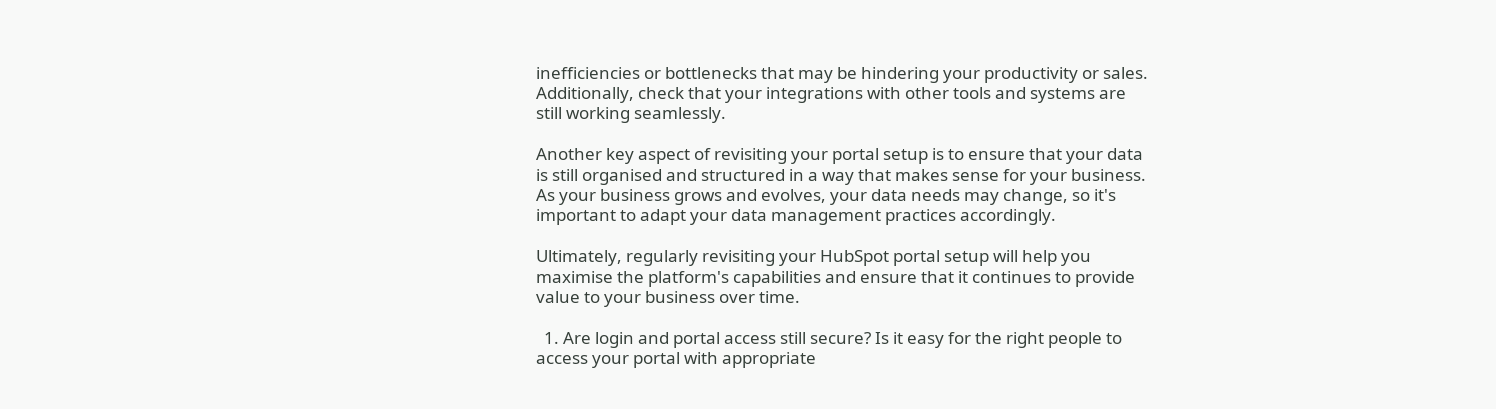inefficiencies or bottlenecks that may be hindering your productivity or sales. Additionally, check that your integrations with other tools and systems are still working seamlessly.

Another key aspect of revisiting your portal setup is to ensure that your data is still organised and structured in a way that makes sense for your business. As your business grows and evolves, your data needs may change, so it's important to adapt your data management practices accordingly.

Ultimately, regularly revisiting your HubSpot portal setup will help you maximise the platform's capabilities and ensure that it continues to provide value to your business over time.

  1. Are login and portal access still secure? Is it easy for the right people to access your portal with appropriate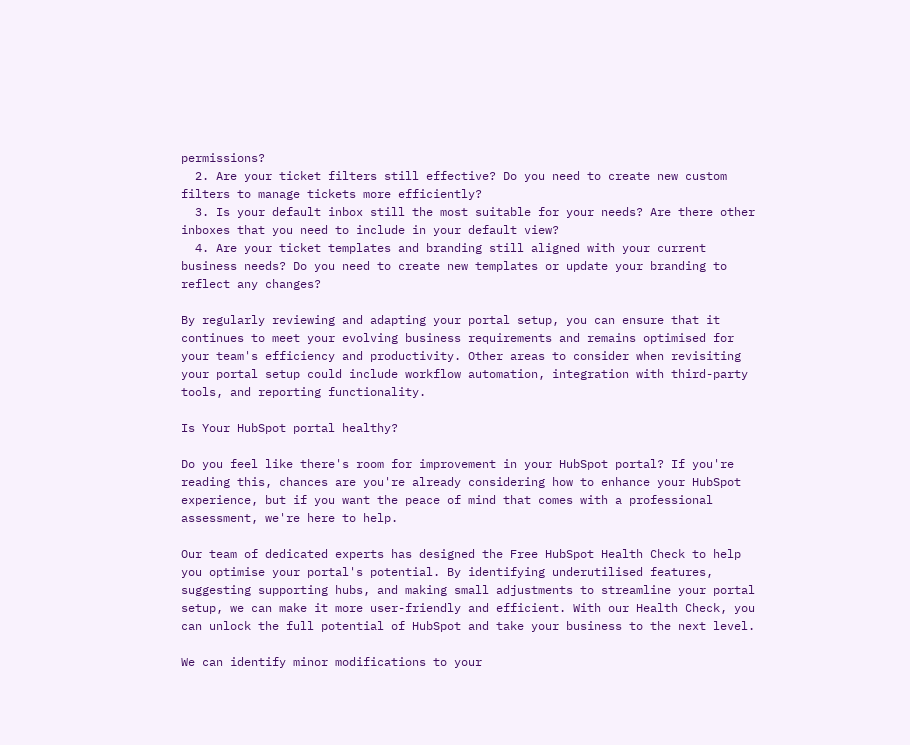permissions?
  2. Are your ticket filters still effective? Do you need to create new custom filters to manage tickets more efficiently?
  3. Is your default inbox still the most suitable for your needs? Are there other inboxes that you need to include in your default view?
  4. Are your ticket templates and branding still aligned with your current business needs? Do you need to create new templates or update your branding to reflect any changes?

By regularly reviewing and adapting your portal setup, you can ensure that it continues to meet your evolving business requirements and remains optimised for your team's efficiency and productivity. Other areas to consider when revisiting your portal setup could include workflow automation, integration with third-party tools, and reporting functionality.

Is Your HubSpot portal healthy?

Do you feel like there's room for improvement in your HubSpot portal? If you're reading this, chances are you're already considering how to enhance your HubSpot experience, but if you want the peace of mind that comes with a professional assessment, we're here to help.

Our team of dedicated experts has designed the Free HubSpot Health Check to help you optimise your portal's potential. By identifying underutilised features, suggesting supporting hubs, and making small adjustments to streamline your portal setup, we can make it more user-friendly and efficient. With our Health Check, you can unlock the full potential of HubSpot and take your business to the next level.

We can identify minor modifications to your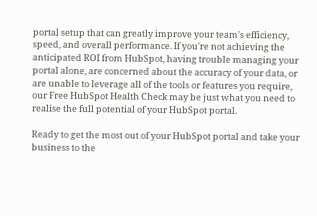portal setup that can greatly improve your team's efficiency, speed, and overall performance. If you're not achieving the anticipated ROI from HubSpot, having trouble managing your portal alone, are concerned about the accuracy of your data, or are unable to leverage all of the tools or features you require, our Free HubSpot Health Check may be just what you need to realise the full potential of your HubSpot portal.

Ready to get the most out of your HubSpot portal and take your business to the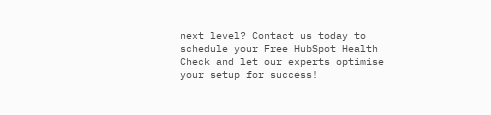next level? Contact us today to schedule your Free HubSpot Health Check and let our experts optimise your setup for success!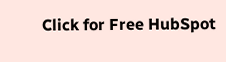Click for Free HubSpot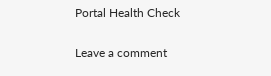Portal Health Check

Leave a comment